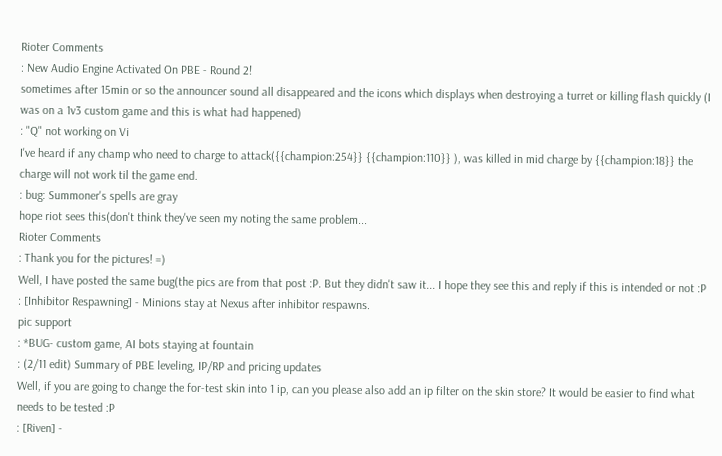Rioter Comments
: New Audio Engine Activated On PBE - Round 2!
sometimes after 15min or so the announcer sound all disappeared and the icons which displays when destroying a turret or killing flash quickly (I was on a 1v3 custom game and this is what had happened)
: "Q" not working on Vi
I've heard if any champ who need to charge to attack({{champion:254}} {{champion:110}} ), was killed in mid charge by {{champion:18}} the charge will not work til the game end.
: bug: Summoner's spells are gray
hope riot sees this(don't think they've seen my noting the same problem...
Rioter Comments
: Thank you for the pictures! =)
Well, I have posted the same bug(the pics are from that post :P. But they didn't saw it... I hope they see this and reply if this is intended or not :P
: [Inhibitor Respawning] - Minions stay at Nexus after inhibitor respawns.
pic support
: *BUG- custom game, AI bots staying at fountain
: (2/11 edit) Summary of PBE leveling, IP/RP and pricing updates
Well, if you are going to change the for-test skin into 1 ip, can you please also add an ip filter on the skin store? It would be easier to find what needs to be tested :P
: [Riven] -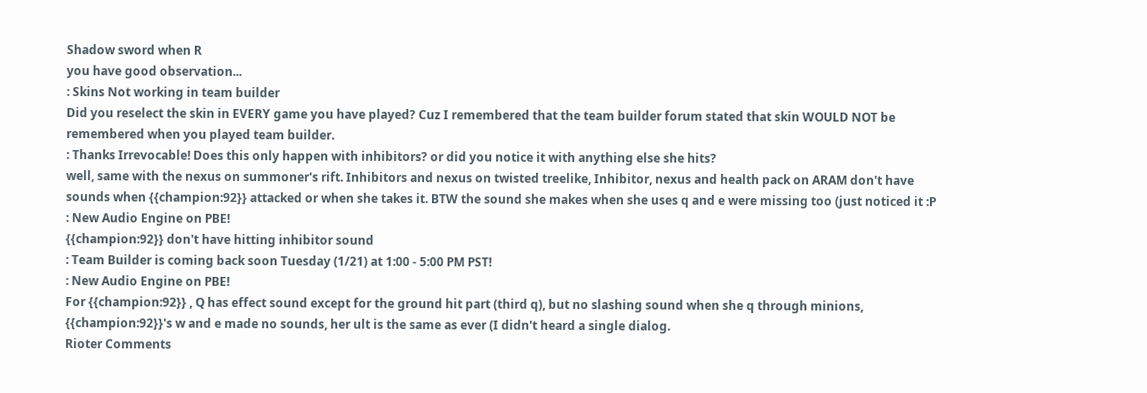Shadow sword when R
you have good observation...
: Skins Not working in team builder
Did you reselect the skin in EVERY game you have played? Cuz I remembered that the team builder forum stated that skin WOULD NOT be remembered when you played team builder.
: Thanks Irrevocable! Does this only happen with inhibitors? or did you notice it with anything else she hits?
well, same with the nexus on summoner's rift. Inhibitors and nexus on twisted treelike, Inhibitor, nexus and health pack on ARAM don't have sounds when {{champion:92}} attacked or when she takes it. BTW the sound she makes when she uses q and e were missing too (just noticed it :P
: New Audio Engine on PBE!
{{champion:92}} don't have hitting inhibitor sound
: Team Builder is coming back soon Tuesday (1/21) at 1:00 - 5:00 PM PST!
: New Audio Engine on PBE!
For {{champion:92}} , Q has effect sound except for the ground hit part (third q), but no slashing sound when she q through minions, {{champion:92}}'s w and e made no sounds, her ult is the same as ever (I didn't heard a single dialog.
Rioter Comments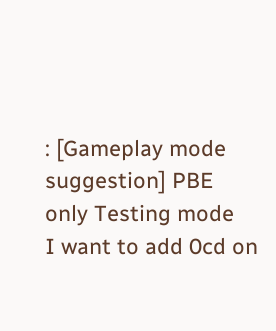: [Gameplay mode suggestion] PBE only Testing mode
I want to add 0cd on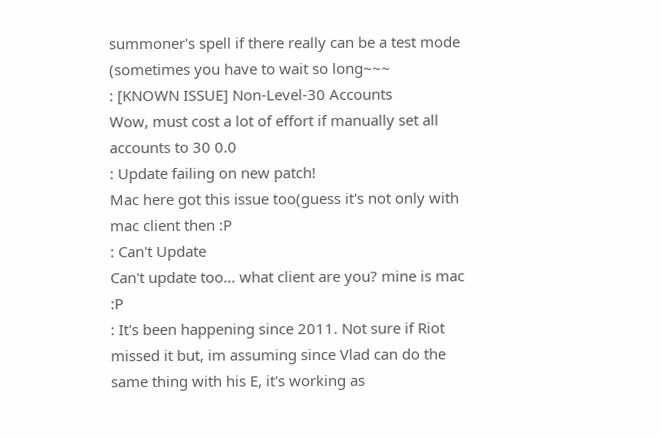summoner's spell if there really can be a test mode (sometimes you have to wait so long~~~
: [KNOWN ISSUE] Non-Level-30 Accounts
Wow, must cost a lot of effort if manually set all accounts to 30 0.0
: Update failing on new patch!
Mac here got this issue too(guess it's not only with mac client then :P
: Can't Update
Can't update too... what client are you? mine is mac :P
: It's been happening since 2011. Not sure if Riot missed it but, im assuming since Vlad can do the same thing with his E, it's working as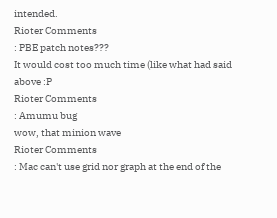intended.
Rioter Comments
: PBE patch notes???
It would cost too much time (like what had said above :P
Rioter Comments
: Amumu bug
wow, that minion wave
Rioter Comments
: Mac can't use grid nor graph at the end of the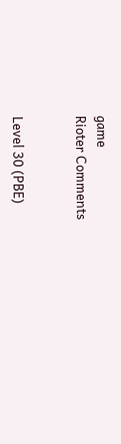game
Rioter Comments


Level 30 (PBE)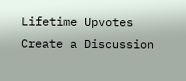Lifetime Upvotes
Create a Discussion